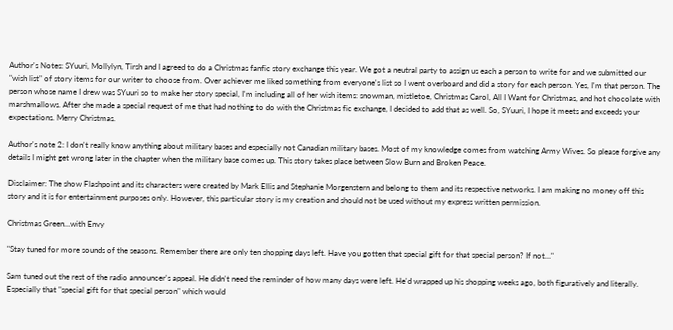Author's Notes: SYuuri, Mollylyn, Tirsh and I agreed to do a Christmas fanfic story exchange this year. We got a neutral party to assign us each a person to write for and we submitted our "wish list" of story items for our writer to choose from. Over achiever me liked something from everyone's list so I went overboard and did a story for each person. Yes, I'm that person. The person whose name I drew was SYuuri so to make her story special, I'm including all of her wish items: snowman, mistletoe, Christmas Carol, All I Want for Christmas, and hot chocolate with marshmallows. After she made a special request of me that had nothing to do with the Christmas fic exchange, I decided to add that as well. So, SYuuri, I hope it meets and exceeds your expectations. Merry Christmas.

Author's note 2: I don't really know anything about military bases and especially not Canadian military bases. Most of my knowledge comes from watching Army Wives. So please forgive any details I might get wrong later in the chapter when the military base comes up. This story takes place between Slow Burn and Broken Peace.

Disclaimer: The show Flashpoint and its characters were created by Mark Ellis and Stephanie Morgenstern and belong to them and its respective networks. I am making no money off this story and it is for entertainment purposes only. However, this particular story is my creation and should not be used without my express written permission.

Christmas Green…with Envy

"Stay tuned for more sounds of the seasons. Remember there are only ten shopping days left. Have you gotten that special gift for that special person? If not…"

Sam tuned out the rest of the radio announcer's appeal. He didn't need the reminder of how many days were left. He'd wrapped up his shopping weeks ago, both figuratively and literally. Especially that "special gift for that special person" which would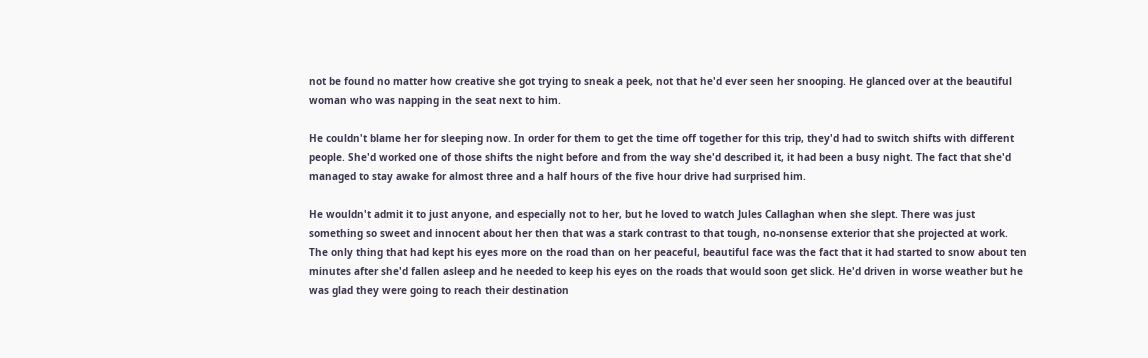not be found no matter how creative she got trying to sneak a peek, not that he'd ever seen her snooping. He glanced over at the beautiful woman who was napping in the seat next to him.

He couldn't blame her for sleeping now. In order for them to get the time off together for this trip, they'd had to switch shifts with different people. She'd worked one of those shifts the night before and from the way she'd described it, it had been a busy night. The fact that she'd managed to stay awake for almost three and a half hours of the five hour drive had surprised him.

He wouldn't admit it to just anyone, and especially not to her, but he loved to watch Jules Callaghan when she slept. There was just something so sweet and innocent about her then that was a stark contrast to that tough, no-nonsense exterior that she projected at work. The only thing that had kept his eyes more on the road than on her peaceful, beautiful face was the fact that it had started to snow about ten minutes after she'd fallen asleep and he needed to keep his eyes on the roads that would soon get slick. He'd driven in worse weather but he was glad they were going to reach their destination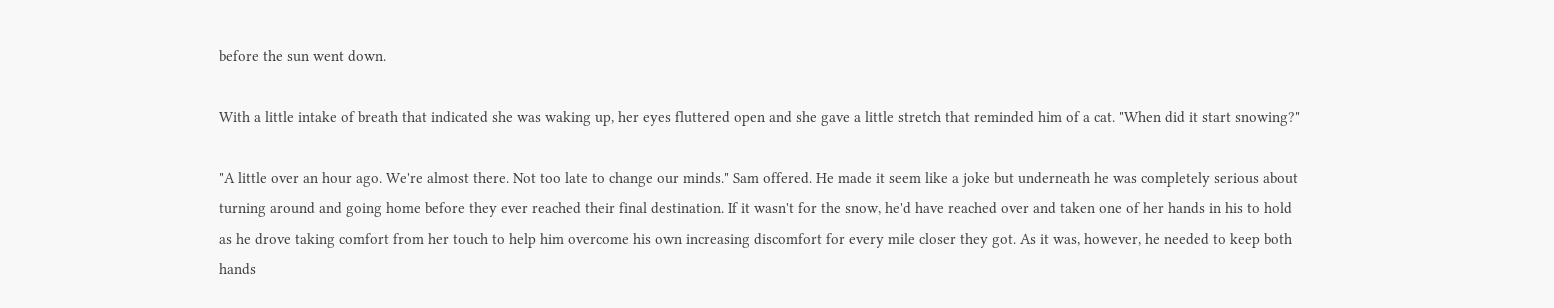before the sun went down.

With a little intake of breath that indicated she was waking up, her eyes fluttered open and she gave a little stretch that reminded him of a cat. "When did it start snowing?"

"A little over an hour ago. We're almost there. Not too late to change our minds." Sam offered. He made it seem like a joke but underneath he was completely serious about turning around and going home before they ever reached their final destination. If it wasn't for the snow, he'd have reached over and taken one of her hands in his to hold as he drove taking comfort from her touch to help him overcome his own increasing discomfort for every mile closer they got. As it was, however, he needed to keep both hands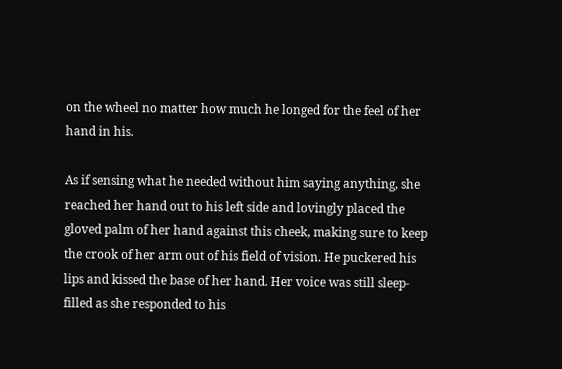on the wheel no matter how much he longed for the feel of her hand in his.

As if sensing what he needed without him saying anything, she reached her hand out to his left side and lovingly placed the gloved palm of her hand against this cheek, making sure to keep the crook of her arm out of his field of vision. He puckered his lips and kissed the base of her hand. Her voice was still sleep-filled as she responded to his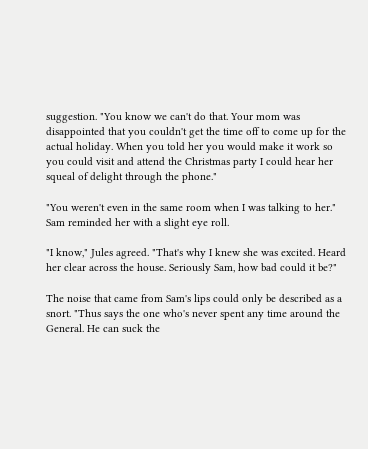suggestion. "You know we can't do that. Your mom was disappointed that you couldn't get the time off to come up for the actual holiday. When you told her you would make it work so you could visit and attend the Christmas party I could hear her squeal of delight through the phone."

"You weren't even in the same room when I was talking to her." Sam reminded her with a slight eye roll.

"I know," Jules agreed. "That's why I knew she was excited. Heard her clear across the house. Seriously Sam, how bad could it be?"

The noise that came from Sam's lips could only be described as a snort. "Thus says the one who's never spent any time around the General. He can suck the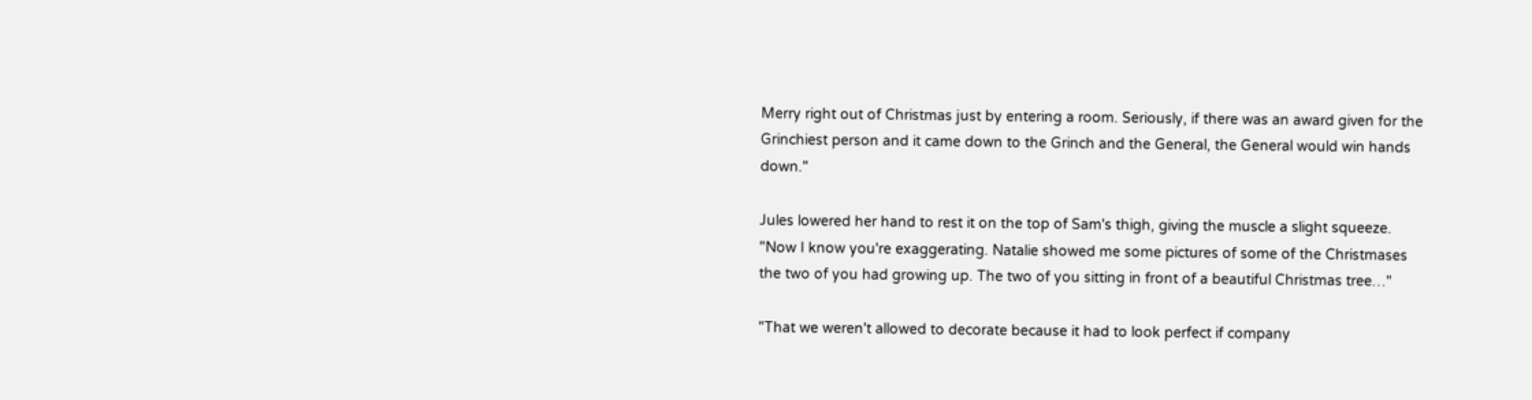Merry right out of Christmas just by entering a room. Seriously, if there was an award given for the Grinchiest person and it came down to the Grinch and the General, the General would win hands down."

Jules lowered her hand to rest it on the top of Sam's thigh, giving the muscle a slight squeeze. "Now I know you're exaggerating. Natalie showed me some pictures of some of the Christmases the two of you had growing up. The two of you sitting in front of a beautiful Christmas tree…"

"That we weren't allowed to decorate because it had to look perfect if company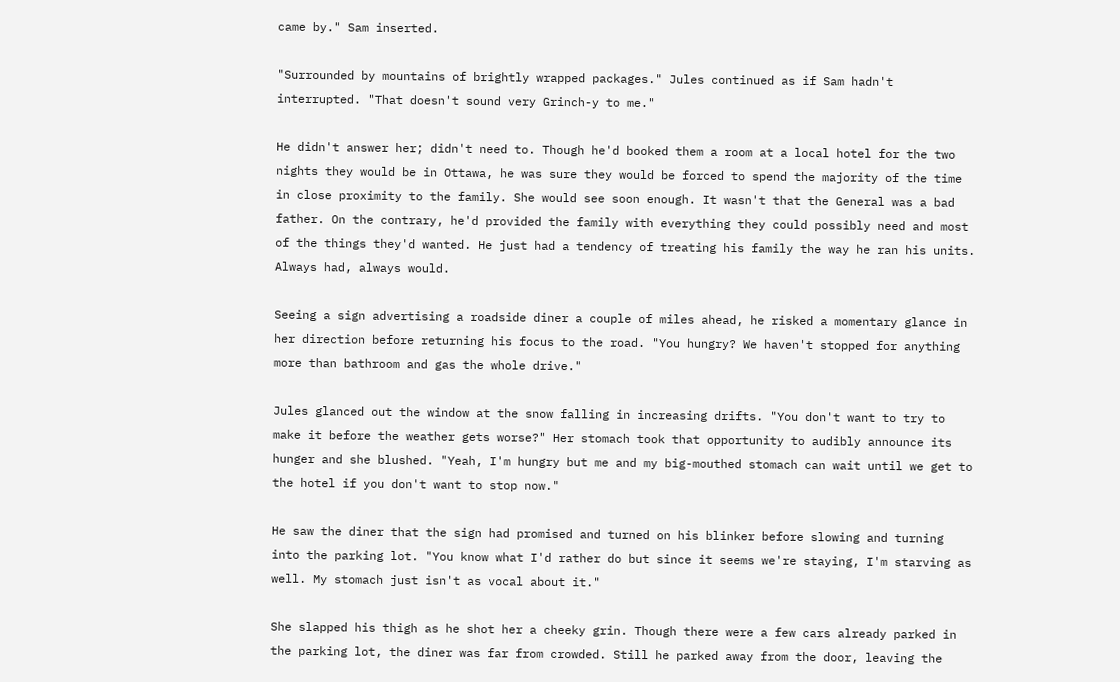came by." Sam inserted.

"Surrounded by mountains of brightly wrapped packages." Jules continued as if Sam hadn't interrupted. "That doesn't sound very Grinch-y to me."

He didn't answer her; didn't need to. Though he'd booked them a room at a local hotel for the two nights they would be in Ottawa, he was sure they would be forced to spend the majority of the time in close proximity to the family. She would see soon enough. It wasn't that the General was a bad father. On the contrary, he'd provided the family with everything they could possibly need and most of the things they'd wanted. He just had a tendency of treating his family the way he ran his units. Always had, always would.

Seeing a sign advertising a roadside diner a couple of miles ahead, he risked a momentary glance in her direction before returning his focus to the road. "You hungry? We haven't stopped for anything more than bathroom and gas the whole drive."

Jules glanced out the window at the snow falling in increasing drifts. "You don't want to try to make it before the weather gets worse?" Her stomach took that opportunity to audibly announce its hunger and she blushed. "Yeah, I'm hungry but me and my big-mouthed stomach can wait until we get to the hotel if you don't want to stop now."

He saw the diner that the sign had promised and turned on his blinker before slowing and turning into the parking lot. "You know what I'd rather do but since it seems we're staying, I'm starving as well. My stomach just isn't as vocal about it."

She slapped his thigh as he shot her a cheeky grin. Though there were a few cars already parked in the parking lot, the diner was far from crowded. Still he parked away from the door, leaving the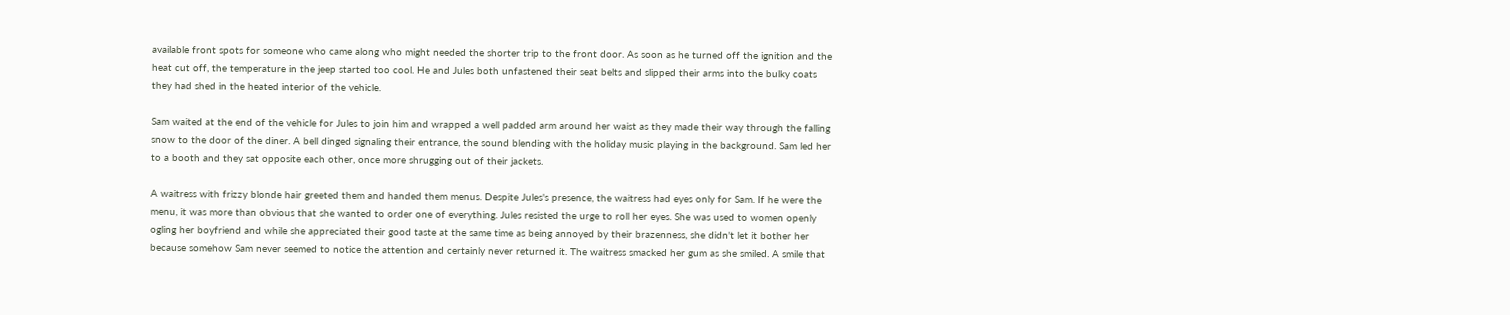available front spots for someone who came along who might needed the shorter trip to the front door. As soon as he turned off the ignition and the heat cut off, the temperature in the jeep started too cool. He and Jules both unfastened their seat belts and slipped their arms into the bulky coats they had shed in the heated interior of the vehicle.

Sam waited at the end of the vehicle for Jules to join him and wrapped a well padded arm around her waist as they made their way through the falling snow to the door of the diner. A bell dinged signaling their entrance, the sound blending with the holiday music playing in the background. Sam led her to a booth and they sat opposite each other, once more shrugging out of their jackets.

A waitress with frizzy blonde hair greeted them and handed them menus. Despite Jules's presence, the waitress had eyes only for Sam. If he were the menu, it was more than obvious that she wanted to order one of everything. Jules resisted the urge to roll her eyes. She was used to women openly ogling her boyfriend and while she appreciated their good taste at the same time as being annoyed by their brazenness, she didn't let it bother her because somehow Sam never seemed to notice the attention and certainly never returned it. The waitress smacked her gum as she smiled. A smile that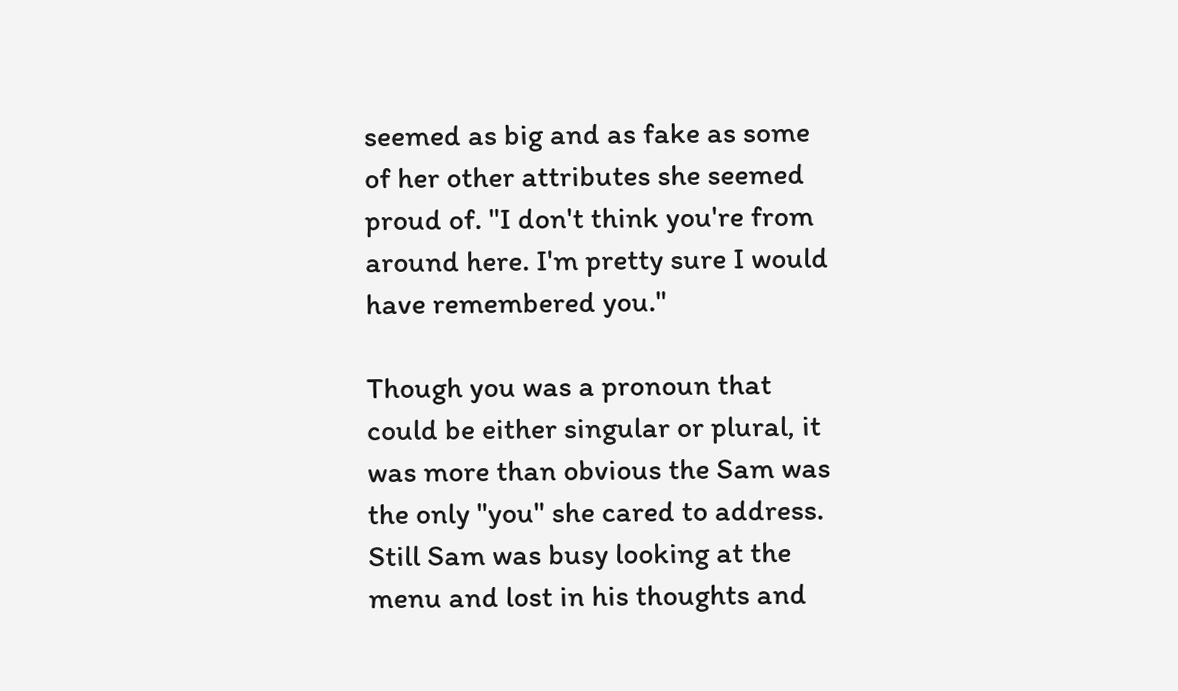seemed as big and as fake as some of her other attributes she seemed proud of. "I don't think you're from around here. I'm pretty sure I would have remembered you."

Though you was a pronoun that could be either singular or plural, it was more than obvious the Sam was the only "you" she cared to address. Still Sam was busy looking at the menu and lost in his thoughts and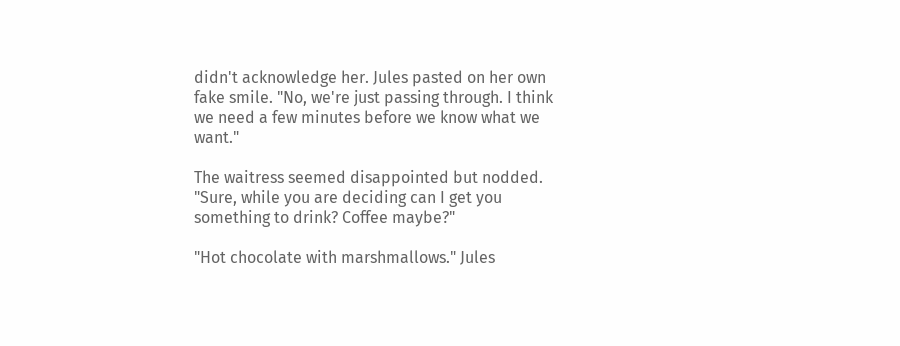didn't acknowledge her. Jules pasted on her own fake smile. "No, we're just passing through. I think we need a few minutes before we know what we want."

The waitress seemed disappointed but nodded. "Sure, while you are deciding can I get you something to drink? Coffee maybe?"

"Hot chocolate with marshmallows." Jules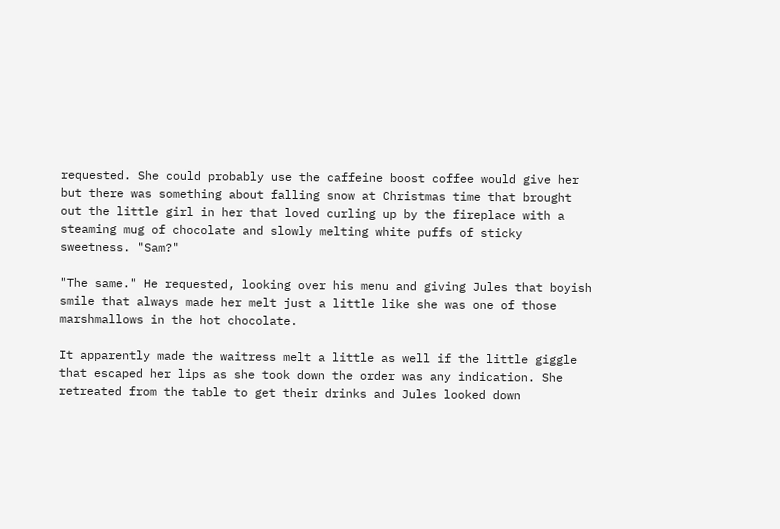requested. She could probably use the caffeine boost coffee would give her but there was something about falling snow at Christmas time that brought out the little girl in her that loved curling up by the fireplace with a steaming mug of chocolate and slowly melting white puffs of sticky sweetness. "Sam?"

"The same." He requested, looking over his menu and giving Jules that boyish smile that always made her melt just a little like she was one of those marshmallows in the hot chocolate.

It apparently made the waitress melt a little as well if the little giggle that escaped her lips as she took down the order was any indication. She retreated from the table to get their drinks and Jules looked down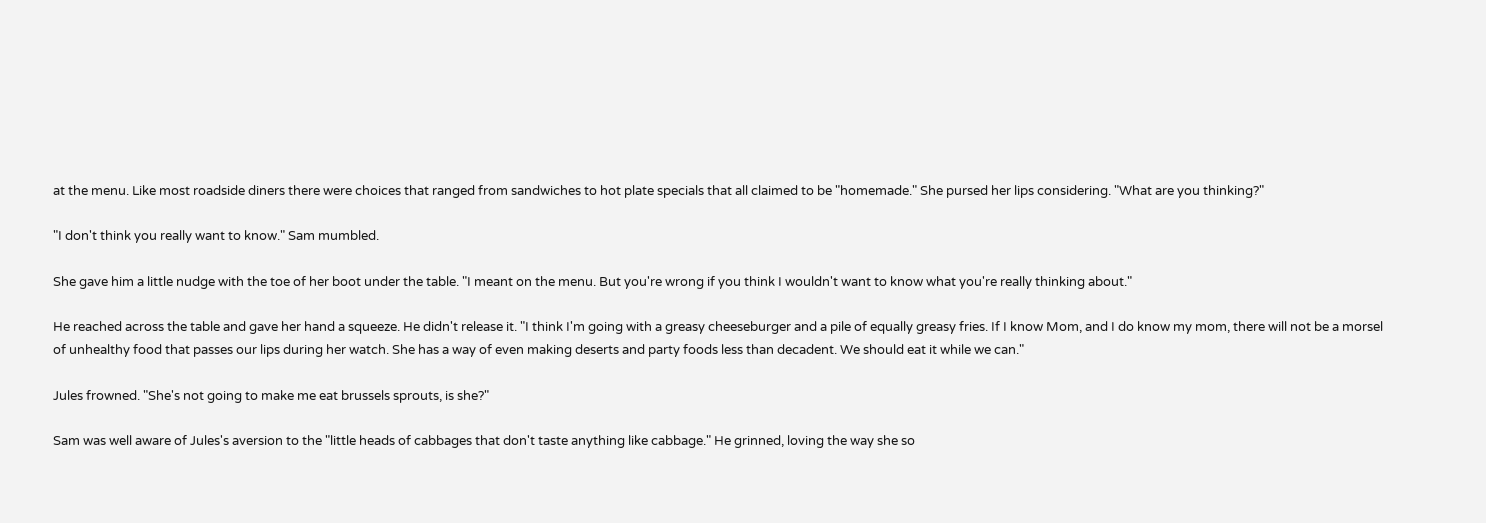at the menu. Like most roadside diners there were choices that ranged from sandwiches to hot plate specials that all claimed to be "homemade." She pursed her lips considering. "What are you thinking?"

"I don't think you really want to know." Sam mumbled.

She gave him a little nudge with the toe of her boot under the table. "I meant on the menu. But you're wrong if you think I wouldn't want to know what you're really thinking about."

He reached across the table and gave her hand a squeeze. He didn't release it. "I think I'm going with a greasy cheeseburger and a pile of equally greasy fries. If I know Mom, and I do know my mom, there will not be a morsel of unhealthy food that passes our lips during her watch. She has a way of even making deserts and party foods less than decadent. We should eat it while we can."

Jules frowned. "She's not going to make me eat brussels sprouts, is she?"

Sam was well aware of Jules's aversion to the "little heads of cabbages that don't taste anything like cabbage." He grinned, loving the way she so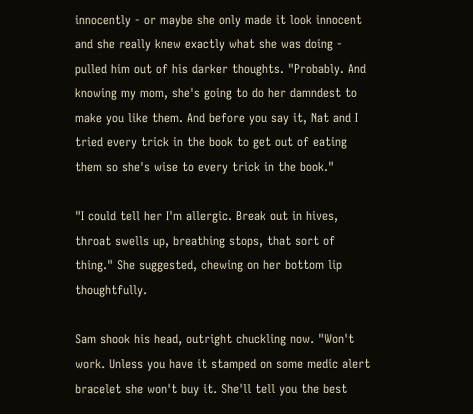innocently - or maybe she only made it look innocent and she really knew exactly what she was doing - pulled him out of his darker thoughts. "Probably. And knowing my mom, she's going to do her damndest to make you like them. And before you say it, Nat and I tried every trick in the book to get out of eating them so she's wise to every trick in the book."

"I could tell her I'm allergic. Break out in hives, throat swells up, breathing stops, that sort of thing." She suggested, chewing on her bottom lip thoughtfully.

Sam shook his head, outright chuckling now. "Won't work. Unless you have it stamped on some medic alert bracelet she won't buy it. She'll tell you the best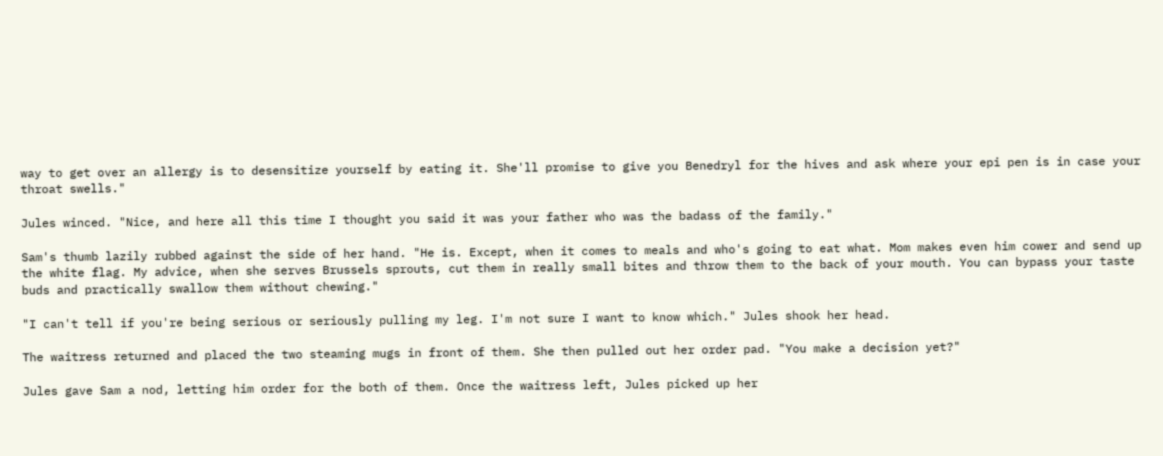way to get over an allergy is to desensitize yourself by eating it. She'll promise to give you Benedryl for the hives and ask where your epi pen is in case your throat swells."

Jules winced. "Nice, and here all this time I thought you said it was your father who was the badass of the family."

Sam's thumb lazily rubbed against the side of her hand. "He is. Except, when it comes to meals and who's going to eat what. Mom makes even him cower and send up the white flag. My advice, when she serves Brussels sprouts, cut them in really small bites and throw them to the back of your mouth. You can bypass your taste buds and practically swallow them without chewing."

"I can't tell if you're being serious or seriously pulling my leg. I'm not sure I want to know which." Jules shook her head.

The waitress returned and placed the two steaming mugs in front of them. She then pulled out her order pad. "You make a decision yet?"

Jules gave Sam a nod, letting him order for the both of them. Once the waitress left, Jules picked up her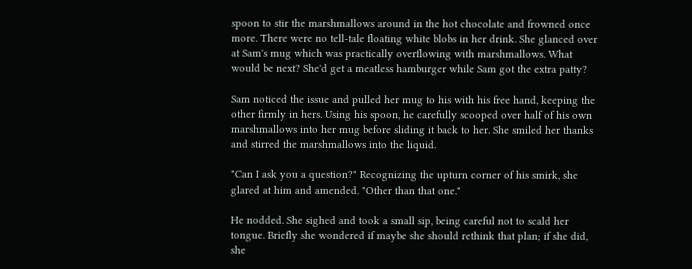spoon to stir the marshmallows around in the hot chocolate and frowned once more. There were no tell-tale floating white blobs in her drink. She glanced over at Sam's mug which was practically overflowing with marshmallows. What would be next? She'd get a meatless hamburger while Sam got the extra patty?

Sam noticed the issue and pulled her mug to his with his free hand, keeping the other firmly in hers. Using his spoon, he carefully scooped over half of his own marshmallows into her mug before sliding it back to her. She smiled her thanks and stirred the marshmallows into the liquid.

"Can I ask you a question?" Recognizing the upturn corner of his smirk, she glared at him and amended. "Other than that one."

He nodded. She sighed and took a small sip, being careful not to scald her tongue. Briefly she wondered if maybe she should rethink that plan; if she did, she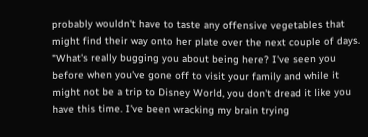probably wouldn't have to taste any offensive vegetables that might find their way onto her plate over the next couple of days. "What's really bugging you about being here? I've seen you before when you've gone off to visit your family and while it might not be a trip to Disney World, you don't dread it like you have this time. I've been wracking my brain trying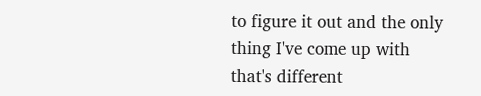to figure it out and the only thing I've come up with that's different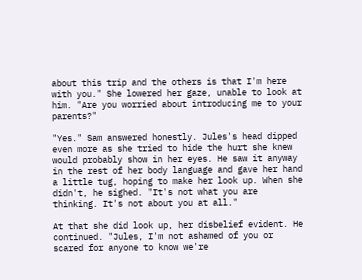about this trip and the others is that I'm here with you." She lowered her gaze, unable to look at him. "Are you worried about introducing me to your parents?"

"Yes." Sam answered honestly. Jules's head dipped even more as she tried to hide the hurt she knew would probably show in her eyes. He saw it anyway in the rest of her body language and gave her hand a little tug, hoping to make her look up. When she didn't, he sighed. "It's not what you are thinking. It's not about you at all."

At that she did look up, her disbelief evident. He continued. "Jules, I'm not ashamed of you or scared for anyone to know we're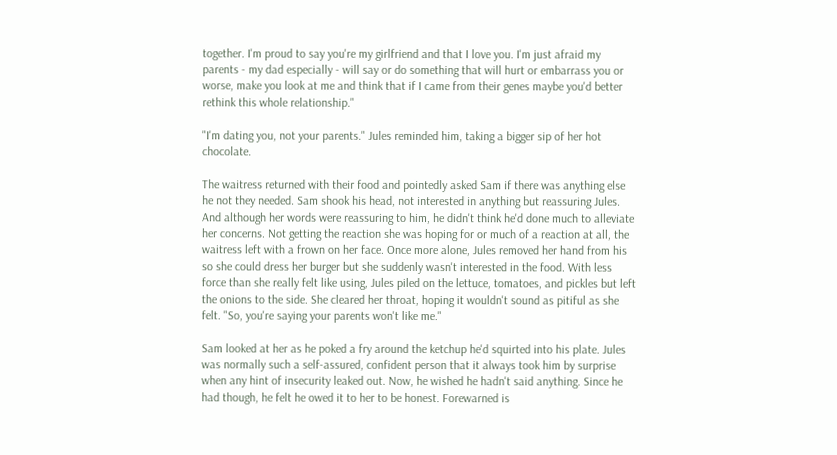together. I'm proud to say you're my girlfriend and that I love you. I'm just afraid my parents - my dad especially - will say or do something that will hurt or embarrass you or worse, make you look at me and think that if I came from their genes maybe you'd better rethink this whole relationship."

"I'm dating you, not your parents." Jules reminded him, taking a bigger sip of her hot chocolate.

The waitress returned with their food and pointedly asked Sam if there was anything else he not they needed. Sam shook his head, not interested in anything but reassuring Jules. And although her words were reassuring to him, he didn't think he'd done much to alleviate her concerns. Not getting the reaction she was hoping for or much of a reaction at all, the waitress left with a frown on her face. Once more alone, Jules removed her hand from his so she could dress her burger but she suddenly wasn't interested in the food. With less force than she really felt like using, Jules piled on the lettuce, tomatoes, and pickles but left the onions to the side. She cleared her throat, hoping it wouldn't sound as pitiful as she felt. "So, you're saying your parents won't like me."

Sam looked at her as he poked a fry around the ketchup he'd squirted into his plate. Jules was normally such a self-assured, confident person that it always took him by surprise when any hint of insecurity leaked out. Now, he wished he hadn't said anything. Since he had though, he felt he owed it to her to be honest. Forewarned is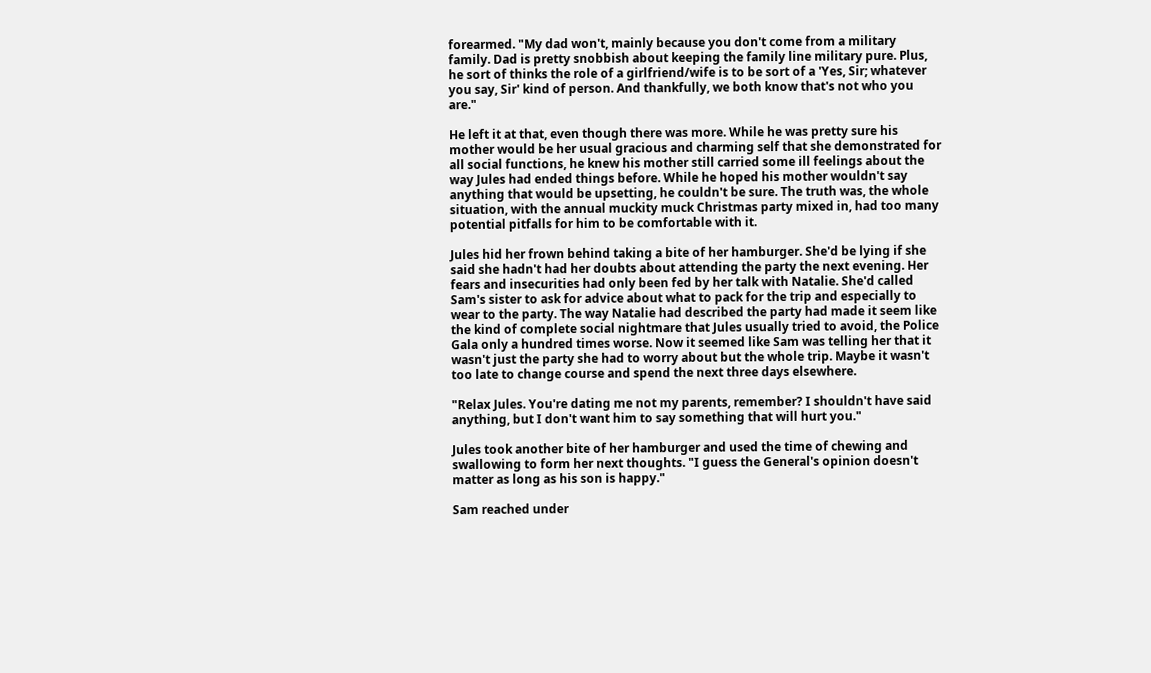forearmed. "My dad won't, mainly because you don't come from a military family. Dad is pretty snobbish about keeping the family line military pure. Plus, he sort of thinks the role of a girlfriend/wife is to be sort of a 'Yes, Sir; whatever you say, Sir' kind of person. And thankfully, we both know that's not who you are."

He left it at that, even though there was more. While he was pretty sure his mother would be her usual gracious and charming self that she demonstrated for all social functions, he knew his mother still carried some ill feelings about the way Jules had ended things before. While he hoped his mother wouldn't say anything that would be upsetting, he couldn't be sure. The truth was, the whole situation, with the annual muckity muck Christmas party mixed in, had too many potential pitfalls for him to be comfortable with it.

Jules hid her frown behind taking a bite of her hamburger. She'd be lying if she said she hadn't had her doubts about attending the party the next evening. Her fears and insecurities had only been fed by her talk with Natalie. She'd called Sam's sister to ask for advice about what to pack for the trip and especially to wear to the party. The way Natalie had described the party had made it seem like the kind of complete social nightmare that Jules usually tried to avoid, the Police Gala only a hundred times worse. Now it seemed like Sam was telling her that it wasn't just the party she had to worry about but the whole trip. Maybe it wasn't too late to change course and spend the next three days elsewhere.

"Relax Jules. You're dating me not my parents, remember? I shouldn't have said anything, but I don't want him to say something that will hurt you."

Jules took another bite of her hamburger and used the time of chewing and swallowing to form her next thoughts. "I guess the General's opinion doesn't matter as long as his son is happy."

Sam reached under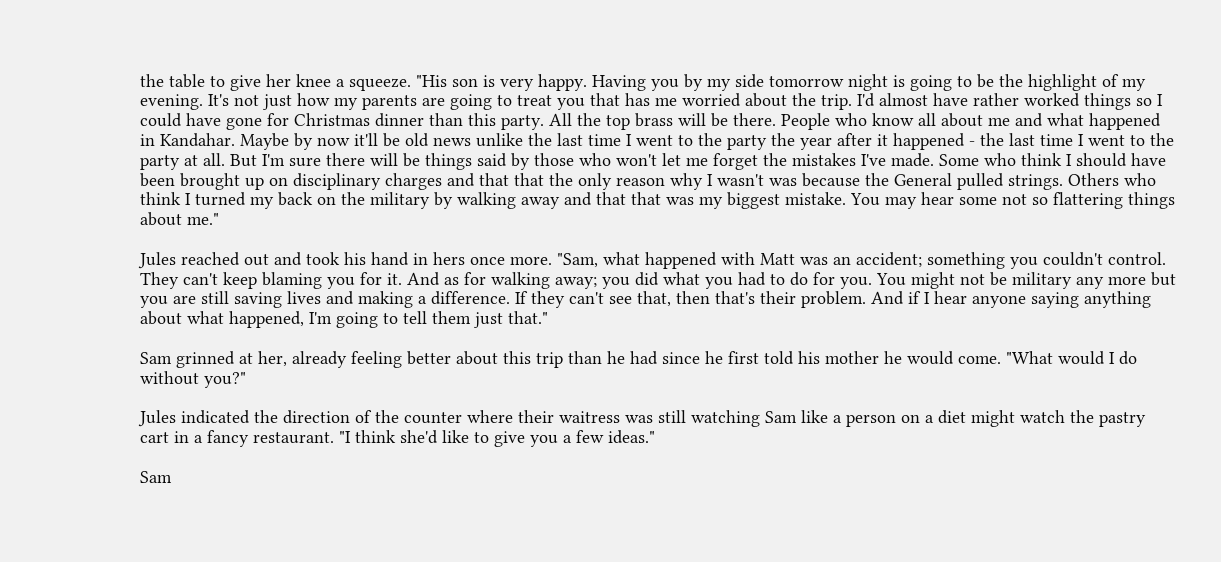the table to give her knee a squeeze. "His son is very happy. Having you by my side tomorrow night is going to be the highlight of my evening. It's not just how my parents are going to treat you that has me worried about the trip. I'd almost have rather worked things so I could have gone for Christmas dinner than this party. All the top brass will be there. People who know all about me and what happened in Kandahar. Maybe by now it'll be old news unlike the last time I went to the party the year after it happened - the last time I went to the party at all. But I'm sure there will be things said by those who won't let me forget the mistakes I've made. Some who think I should have been brought up on disciplinary charges and that that the only reason why I wasn't was because the General pulled strings. Others who think I turned my back on the military by walking away and that that was my biggest mistake. You may hear some not so flattering things about me."

Jules reached out and took his hand in hers once more. "Sam, what happened with Matt was an accident; something you couldn't control. They can't keep blaming you for it. And as for walking away; you did what you had to do for you. You might not be military any more but you are still saving lives and making a difference. If they can't see that, then that's their problem. And if I hear anyone saying anything about what happened, I'm going to tell them just that."

Sam grinned at her, already feeling better about this trip than he had since he first told his mother he would come. "What would I do without you?"

Jules indicated the direction of the counter where their waitress was still watching Sam like a person on a diet might watch the pastry cart in a fancy restaurant. "I think she'd like to give you a few ideas."

Sam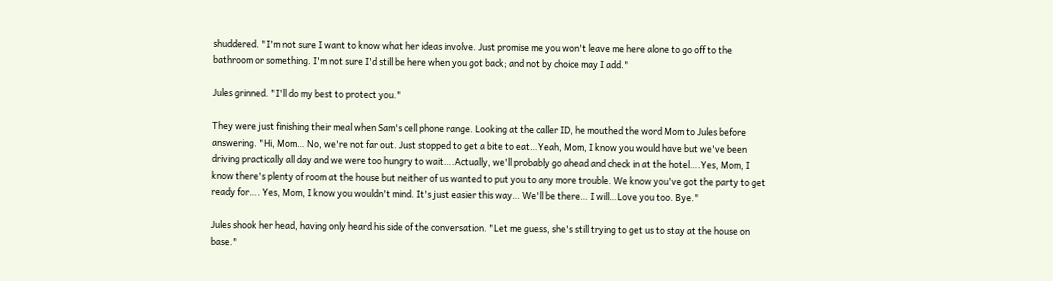shuddered. "I'm not sure I want to know what her ideas involve. Just promise me you won't leave me here alone to go off to the bathroom or something. I'm not sure I'd still be here when you got back; and not by choice may I add."

Jules grinned. "I'll do my best to protect you."

They were just finishing their meal when Sam's cell phone range. Looking at the caller ID, he mouthed the word Mom to Jules before answering. "Hi, Mom… No, we're not far out. Just stopped to get a bite to eat…Yeah, Mom, I know you would have but we've been driving practically all day and we were too hungry to wait….Actually, we'll probably go ahead and check in at the hotel….Yes, Mom, I know there's plenty of room at the house but neither of us wanted to put you to any more trouble. We know you've got the party to get ready for…. Yes, Mom, I know you wouldn't mind. It's just easier this way… We'll be there… I will…Love you too. Bye."

Jules shook her head, having only heard his side of the conversation. "Let me guess, she's still trying to get us to stay at the house on base."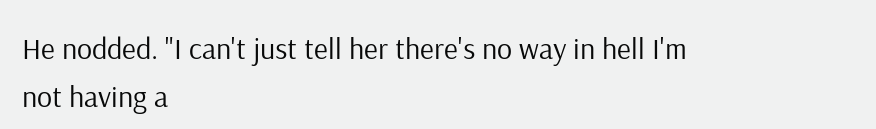He nodded. "I can't just tell her there's no way in hell I'm not having a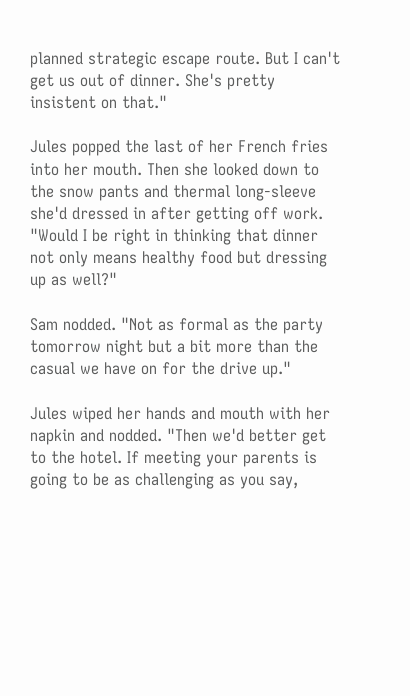planned strategic escape route. But I can't get us out of dinner. She's pretty insistent on that."

Jules popped the last of her French fries into her mouth. Then she looked down to the snow pants and thermal long-sleeve she'd dressed in after getting off work. "Would I be right in thinking that dinner not only means healthy food but dressing up as well?"

Sam nodded. "Not as formal as the party tomorrow night but a bit more than the casual we have on for the drive up."

Jules wiped her hands and mouth with her napkin and nodded. "Then we'd better get to the hotel. If meeting your parents is going to be as challenging as you say,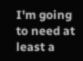I'm going to need at least a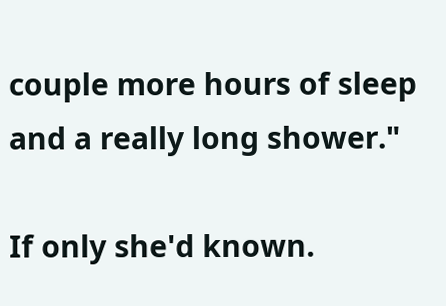couple more hours of sleep and a really long shower."

If only she'd known.